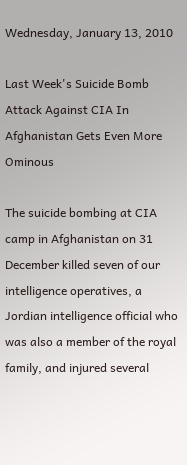Wednesday, January 13, 2010

Last Week's Suicide Bomb Attack Against CIA In Afghanistan Gets Even More Ominous

The suicide bombing at CIA camp in Afghanistan on 31 December killed seven of our intelligence operatives, a Jordian intelligence official who was also a member of the royal family, and injured several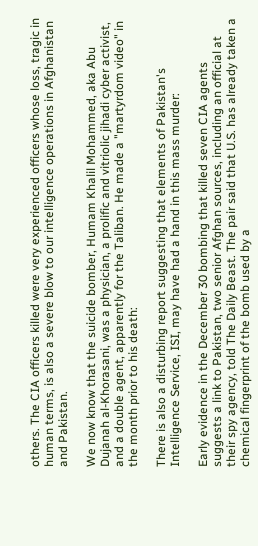others. The CIA officers killed were very experienced officers whose loss, tragic in human terms, is also a severe blow to our intelligence operations in Afghanistan and Pakistan.

We now know that the suicide bomber, Humam Khalil Mohammed, aka Abu Dujanah al-Khorasani, was a physician, a prolific and vitriolic jihadi cyber activist, and a double agent, apparently for the Taliban. He made a "martyrdom video" in the month prior to his death:

There is also a disturbing report suggesting that elements of Pakistan's Intelligence Service, ISI, may have had a hand in this mass murder:

Early evidence in the December 30 bombing that killed seven CIA agents suggests a link to Pakistan, two senior Afghan sources, including an official at their spy agency, told The Daily Beast. The pair said that U.S. has already taken a chemical fingerprint of the bomb used by a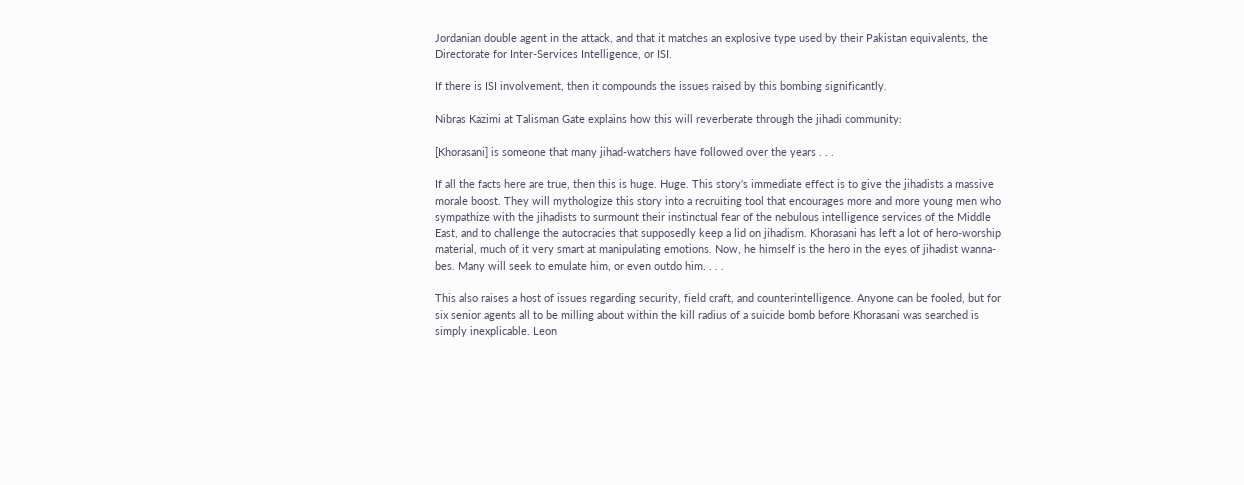Jordanian double agent in the attack, and that it matches an explosive type used by their Pakistan equivalents, the Directorate for Inter-Services Intelligence, or ISI.

If there is ISI involvement, then it compounds the issues raised by this bombing significantly.

Nibras Kazimi at Talisman Gate explains how this will reverberate through the jihadi community:

[Khorasani] is someone that many jihad-watchers have followed over the years . . .

If all the facts here are true, then this is huge. Huge. This story's immediate effect is to give the jihadists a massive morale boost. They will mythologize this story into a recruiting tool that encourages more and more young men who sympathize with the jihadists to surmount their instinctual fear of the nebulous intelligence services of the Middle East, and to challenge the autocracies that supposedly keep a lid on jihadism. Khorasani has left a lot of hero-worship material, much of it very smart at manipulating emotions. Now, he himself is the hero in the eyes of jihadist wanna-bes. Many will seek to emulate him, or even outdo him. . . .

This also raises a host of issues regarding security, field craft, and counterintelligence. Anyone can be fooled, but for six senior agents all to be milling about within the kill radius of a suicide bomb before Khorasani was searched is simply inexplicable. Leon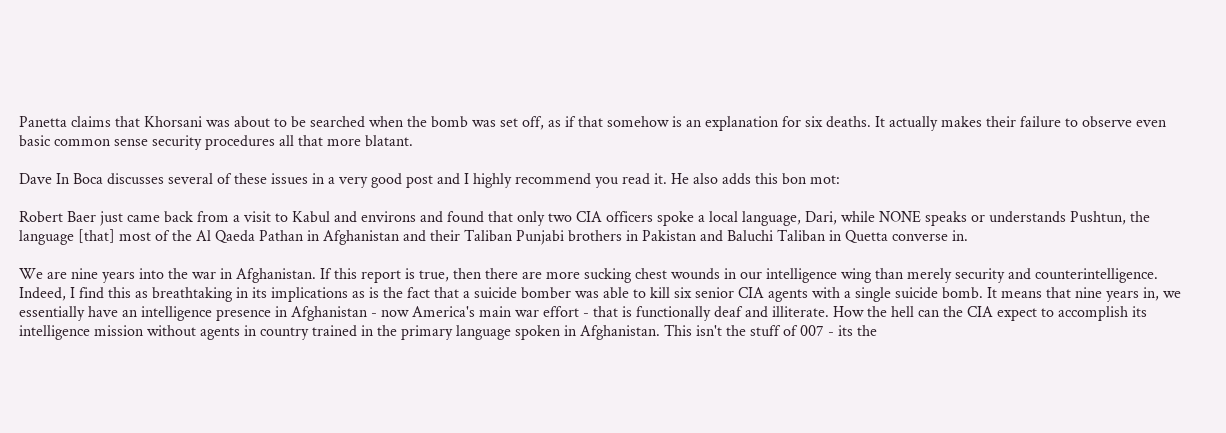Panetta claims that Khorsani was about to be searched when the bomb was set off, as if that somehow is an explanation for six deaths. It actually makes their failure to observe even basic common sense security procedures all that more blatant.

Dave In Boca discusses several of these issues in a very good post and I highly recommend you read it. He also adds this bon mot:

Robert Baer just came back from a visit to Kabul and environs and found that only two CIA officers spoke a local language, Dari, while NONE speaks or understands Pushtun, the language [that] most of the Al Qaeda Pathan in Afghanistan and their Taliban Punjabi brothers in Pakistan and Baluchi Taliban in Quetta converse in.

We are nine years into the war in Afghanistan. If this report is true, then there are more sucking chest wounds in our intelligence wing than merely security and counterintelligence. Indeed, I find this as breathtaking in its implications as is the fact that a suicide bomber was able to kill six senior CIA agents with a single suicide bomb. It means that nine years in, we essentially have an intelligence presence in Afghanistan - now America's main war effort - that is functionally deaf and illiterate. How the hell can the CIA expect to accomplish its intelligence mission without agents in country trained in the primary language spoken in Afghanistan. This isn't the stuff of 007 - its the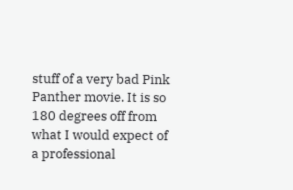stuff of a very bad Pink Panther movie. It is so 180 degrees off from what I would expect of a professional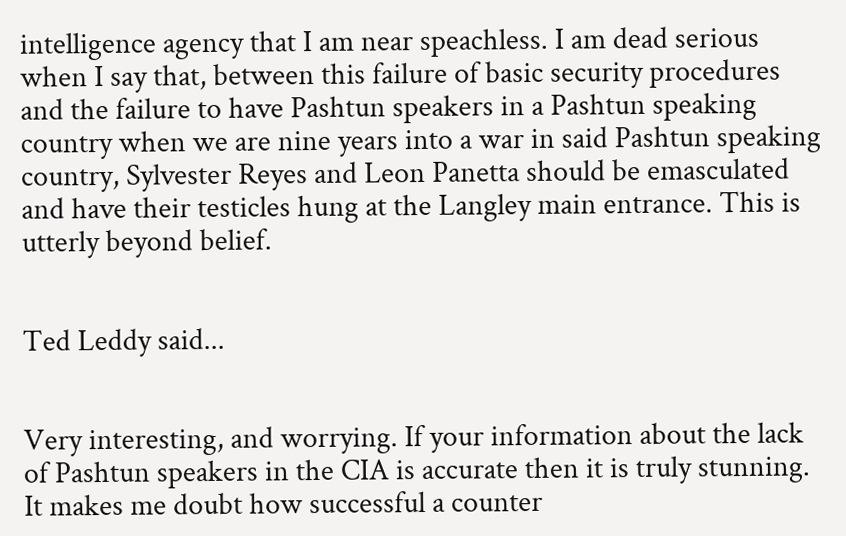intelligence agency that I am near speachless. I am dead serious when I say that, between this failure of basic security procedures and the failure to have Pashtun speakers in a Pashtun speaking country when we are nine years into a war in said Pashtun speaking country, Sylvester Reyes and Leon Panetta should be emasculated and have their testicles hung at the Langley main entrance. This is utterly beyond belief.


Ted Leddy said...


Very interesting, and worrying. If your information about the lack of Pashtun speakers in the CIA is accurate then it is truly stunning. It makes me doubt how successful a counter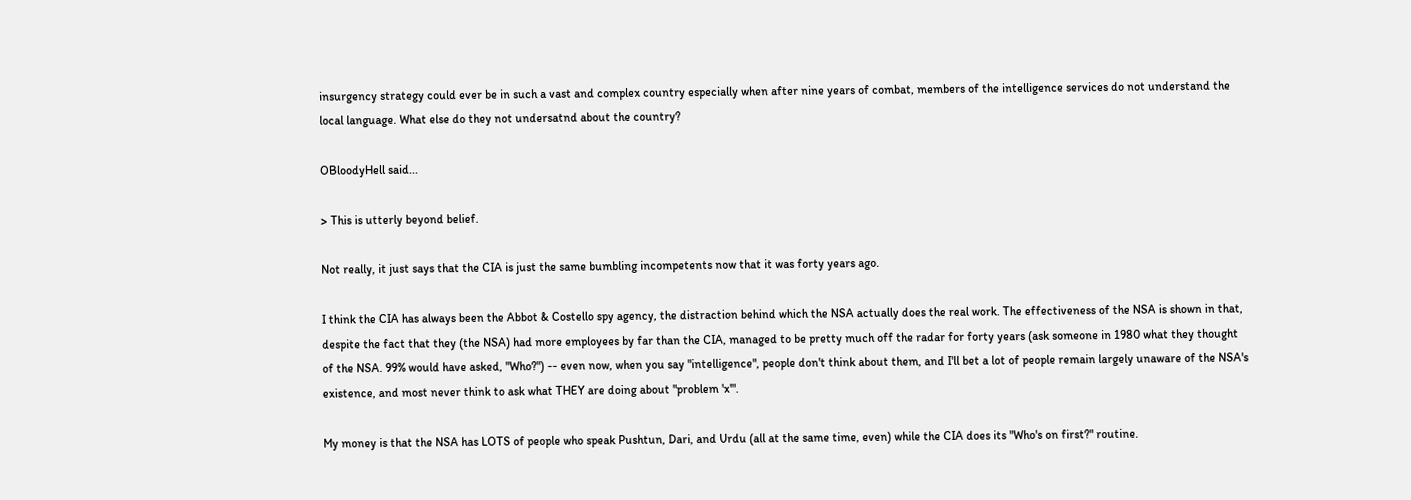insurgency strategy could ever be in such a vast and complex country especially when after nine years of combat, members of the intelligence services do not understand the local language. What else do they not undersatnd about the country?

OBloodyHell said...

> This is utterly beyond belief.

Not really, it just says that the CIA is just the same bumbling incompetents now that it was forty years ago.

I think the CIA has always been the Abbot & Costello spy agency, the distraction behind which the NSA actually does the real work. The effectiveness of the NSA is shown in that, despite the fact that they (the NSA) had more employees by far than the CIA, managed to be pretty much off the radar for forty years (ask someone in 1980 what they thought of the NSA. 99% would have asked, "Who?") -- even now, when you say "intelligence", people don't think about them, and I'll bet a lot of people remain largely unaware of the NSA's existence, and most never think to ask what THEY are doing about "problem 'x'".

My money is that the NSA has LOTS of people who speak Pushtun, Dari, and Urdu (all at the same time, even) while the CIA does its "Who's on first?" routine.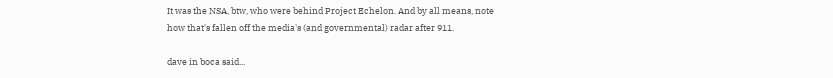It was the NSA, btw, who were behind Project Echelon. And by all means, note how that's fallen off the media's (and governmental) radar after 911.

dave in boca said...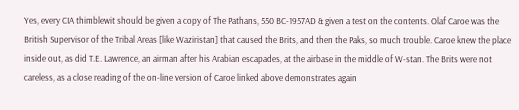Yes, every CIA thimblewit should be given a copy of The Pathans, 550 BC-1957AD & given a test on the contents. Olaf Caroe was the British Supervisor of the Tribal Areas [like Waziristan] that caused the Brits, and then the Paks, so much trouble. Caroe knew the place inside out, as did T.E. Lawrence, an airman after his Arabian escapades, at the airbase in the middle of W-stan. The Brits were not careless, as a close reading of the on-line version of Caroe linked above demonstrates again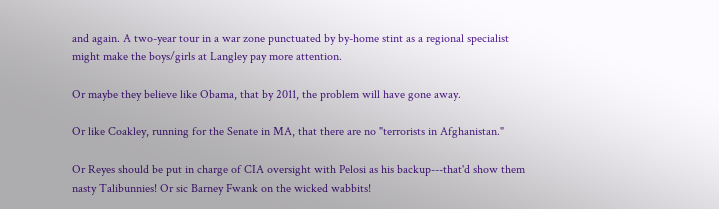and again. A two-year tour in a war zone punctuated by by-home stint as a regional specialist might make the boys/girls at Langley pay more attention.

Or maybe they believe like Obama, that by 2011, the problem will have gone away.

Or like Coakley, running for the Senate in MA, that there are no "terrorists in Afghanistan."

Or Reyes should be put in charge of CIA oversight with Pelosi as his backup---that'd show them nasty Talibunnies! Or sic Barney Fwank on the wicked wabbits!